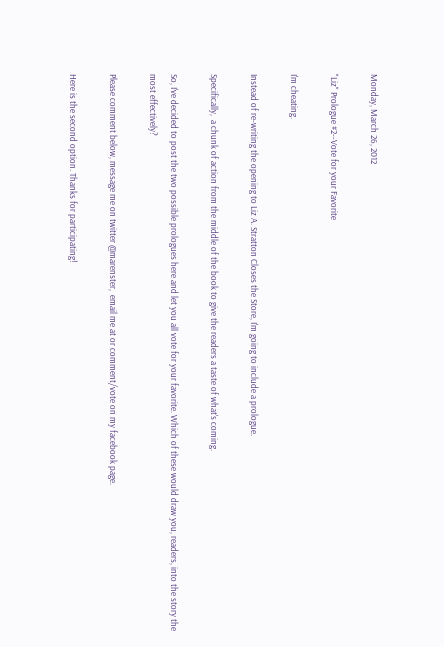Monday, March 26, 2012

"Liz" Prologue #2--Vote for your Favorite

I'm cheating.

Instead of re-writing the opening to Liz A. Stratton Closes the Store, I'm going to include a prologue.

Specifically,  a chunk of action from the middle of the book to give the readers a taste of what's coming.

So, I've decided to post the two possible prologues here and let you all vote for your favorite. Which of these would draw you, readers, into the story the most effectively?

Please comment below, message me on twitter @marenster,  email me at or comment/vote on my facebook page.

Here is the second option. Thanks for participating!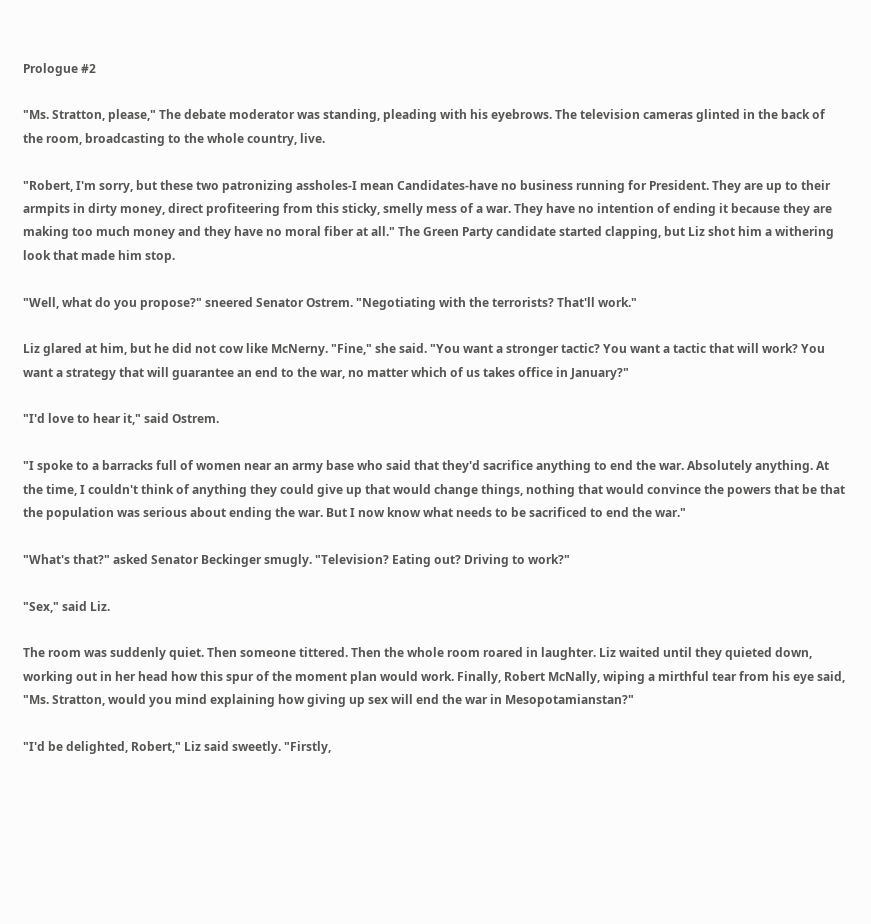Prologue #2

"Ms. Stratton, please," The debate moderator was standing, pleading with his eyebrows. The television cameras glinted in the back of the room, broadcasting to the whole country, live.

"Robert, I'm sorry, but these two patronizing assholes-I mean Candidates-have no business running for President. They are up to their armpits in dirty money, direct profiteering from this sticky, smelly mess of a war. They have no intention of ending it because they are making too much money and they have no moral fiber at all." The Green Party candidate started clapping, but Liz shot him a withering look that made him stop.

"Well, what do you propose?" sneered Senator Ostrem. "Negotiating with the terrorists? That'll work."

Liz glared at him, but he did not cow like McNerny. "Fine," she said. "You want a stronger tactic? You want a tactic that will work? You want a strategy that will guarantee an end to the war, no matter which of us takes office in January?"

"I'd love to hear it," said Ostrem.

"I spoke to a barracks full of women near an army base who said that they'd sacrifice anything to end the war. Absolutely anything. At the time, I couldn't think of anything they could give up that would change things, nothing that would convince the powers that be that the population was serious about ending the war. But I now know what needs to be sacrificed to end the war."

"What's that?" asked Senator Beckinger smugly. "Television? Eating out? Driving to work?"

"Sex," said Liz.

The room was suddenly quiet. Then someone tittered. Then the whole room roared in laughter. Liz waited until they quieted down, working out in her head how this spur of the moment plan would work. Finally, Robert McNally, wiping a mirthful tear from his eye said, "Ms. Stratton, would you mind explaining how giving up sex will end the war in Mesopotamianstan?"

"I'd be delighted, Robert," Liz said sweetly. "Firstly,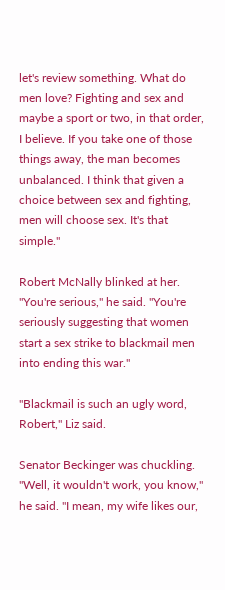let's review something. What do men love? Fighting and sex and maybe a sport or two, in that order, I believe. If you take one of those things away, the man becomes unbalanced. I think that given a choice between sex and fighting, men will choose sex. It's that simple."

Robert McNally blinked at her. "You're serious," he said. "You're seriously suggesting that women start a sex strike to blackmail men into ending this war."

"Blackmail is such an ugly word, Robert," Liz said.

Senator Beckinger was chuckling. "Well, it wouldn't work, you know," he said. "I mean, my wife likes our,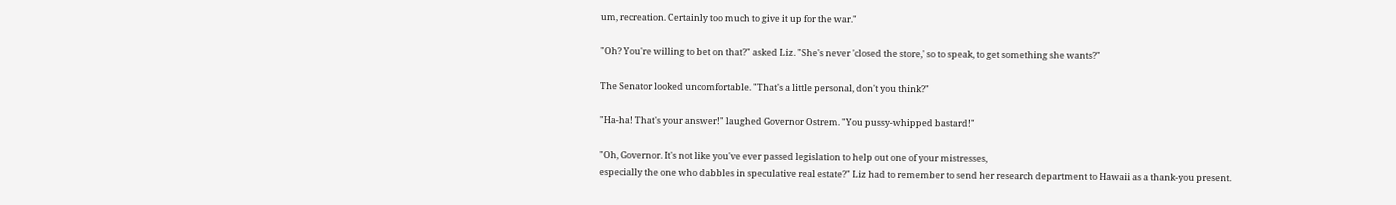um, recreation. Certainly too much to give it up for the war."

"Oh? You're willing to bet on that?" asked Liz. "She's never 'closed the store,' so to speak, to get something she wants?"

The Senator looked uncomfortable. "That's a little personal, don't you think?"

"Ha-ha! That's your answer!" laughed Governor Ostrem. "You pussy-whipped bastard!"

"Oh, Governor. It's not like you've ever passed legislation to help out one of your mistresses,
especially the one who dabbles in speculative real estate?" Liz had to remember to send her research department to Hawaii as a thank-you present.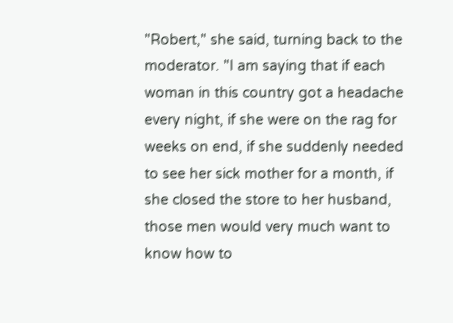"Robert," she said, turning back to the moderator. "I am saying that if each woman in this country got a headache every night, if she were on the rag for weeks on end, if she suddenly needed to see her sick mother for a month, if she closed the store to her husband, those men would very much want to know how to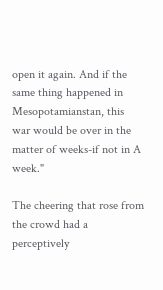open it again. And if the same thing happened in Mesopotamianstan, this war would be over in the matter of weeks-if not in A week."

The cheering that rose from the crowd had a perceptively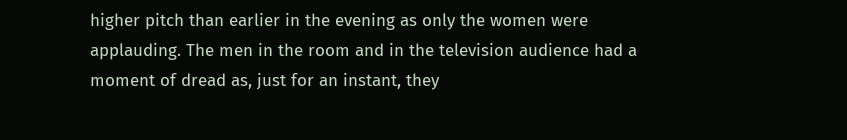higher pitch than earlier in the evening as only the women were applauding. The men in the room and in the television audience had a moment of dread as, just for an instant, they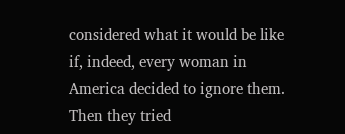considered what it would be like if, indeed, every woman in America decided to ignore them. Then they tried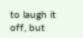to laugh it off, but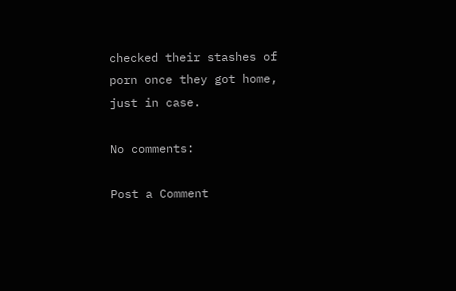checked their stashes of porn once they got home, just in case.

No comments:

Post a Comment